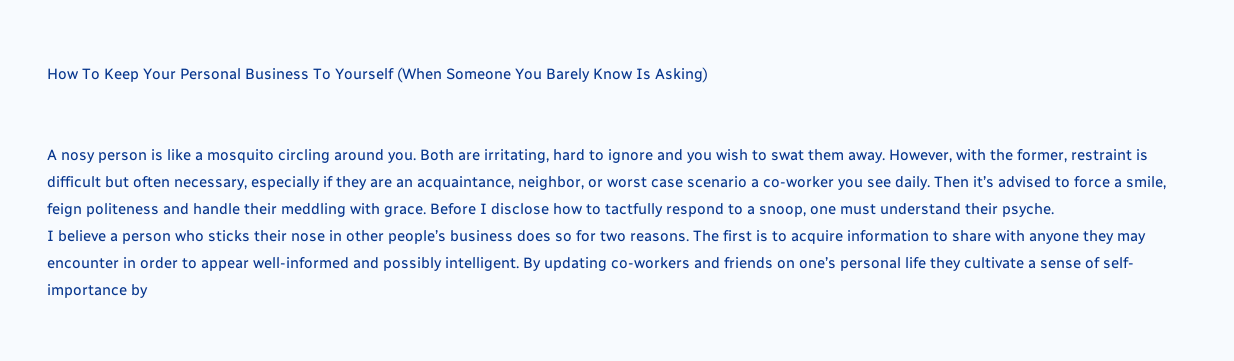How To Keep Your Personal Business To Yourself (When Someone You Barely Know Is Asking)


A nosy person is like a mosquito circling around you. Both are irritating, hard to ignore and you wish to swat them away. However, with the former, restraint is difficult but often necessary, especially if they are an acquaintance, neighbor, or worst case scenario a co-worker you see daily. Then it’s advised to force a smile, feign politeness and handle their meddling with grace. Before I disclose how to tactfully respond to a snoop, one must understand their psyche.
I believe a person who sticks their nose in other people’s business does so for two reasons. The first is to acquire information to share with anyone they may encounter in order to appear well-informed and possibly intelligent. By updating co-workers and friends on one’s personal life they cultivate a sense of self-importance by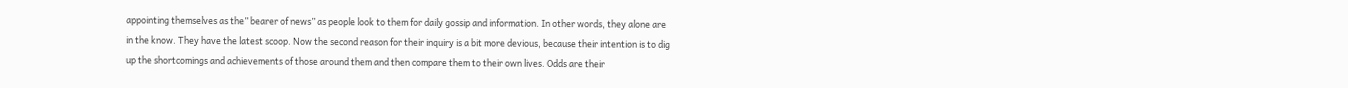appointing themselves as the” bearer of news” as people look to them for daily gossip and information. In other words, they alone are in the know. They have the latest scoop. Now the second reason for their inquiry is a bit more devious, because their intention is to dig up the shortcomings and achievements of those around them and then compare them to their own lives. Odds are their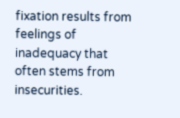fixation results from feelings of inadequacy that often stems from insecurities.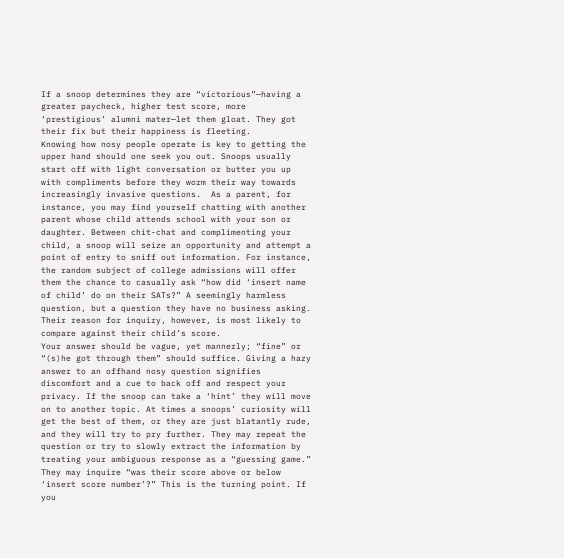If a snoop determines they are “victorious”—having a greater paycheck, higher test score, more ‘prestigious’ alumni mater—let them gloat. They got their fix but their happiness is fleeting.
Knowing how nosy people operate is key to getting the upper hand should one seek you out. Snoops usually start off with light conversation or butter you up with compliments before they worm their way towards increasingly invasive questions.  As a parent, for instance, you may find yourself chatting with another parent whose child attends school with your son or daughter. Between chit-chat and complimenting your child, a snoop will seize an opportunity and attempt a point of entry to sniff out information. For instance, the random subject of college admissions will offer them the chance to casually ask “how did ‘insert name of child’ do on their SATs?” A seemingly harmless question, but a question they have no business asking. Their reason for inquiry, however, is most likely to compare against their child’s score.
Your answer should be vague, yet mannerly; “fine” or “(s)he got through them” should suffice. Giving a hazy answer to an offhand nosy question signifies discomfort and a cue to back off and respect your privacy. If the snoop can take a ‘hint’ they will move on to another topic. At times a snoops’ curiosity will get the best of them, or they are just blatantly rude, and they will try to pry further. They may repeat the question or try to slowly extract the information by treating your ambiguous response as a “guessing game.” They may inquire “was their score above or below ‘insert score number’?” This is the turning point. If you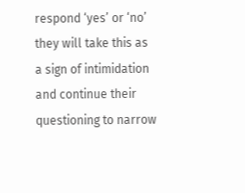respond ‘yes’ or ‘no’ they will take this as a sign of intimidation and continue their questioning to narrow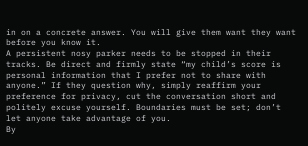in on a concrete answer. You will give them want they want before you know it.
A persistent nosy parker needs to be stopped in their tracks. Be direct and firmly state “my child’s score is personal information that I prefer not to share with anyone.” If they question why, simply reaffirm your preference for privacy, cut the conversation short and politely excuse yourself. Boundaries must be set; don’t let anyone take advantage of you.
By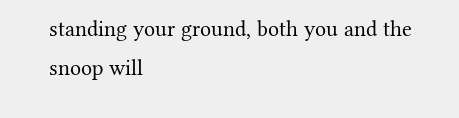standing your ground, both you and the snoop will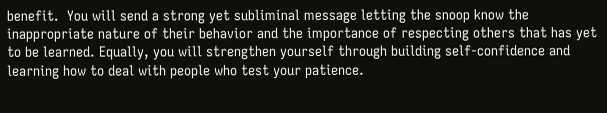benefit.  You will send a strong yet subliminal message letting the snoop know the inappropriate nature of their behavior and the importance of respecting others that has yet to be learned. Equally, you will strengthen yourself through building self-confidence and learning how to deal with people who test your patience.